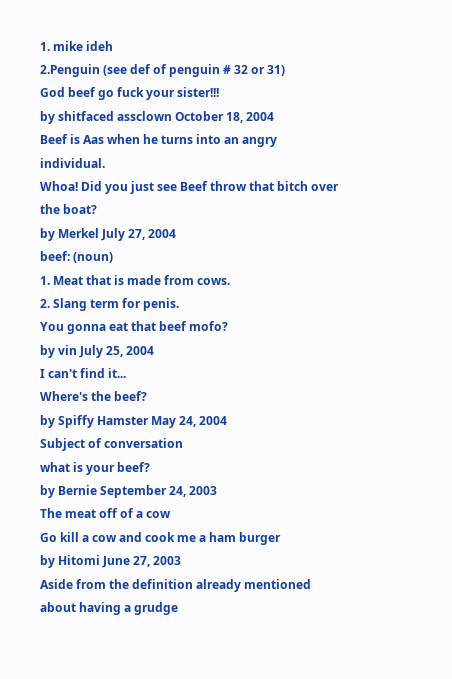1. mike ideh
2.Penguin (see def of penguin # 32 or 31)
God beef go fuck your sister!!!
by shitfaced assclown October 18, 2004
Beef is Aas when he turns into an angry individual.
Whoa! Did you just see Beef throw that bitch over the boat?
by Merkel July 27, 2004
beef: (noun)
1. Meat that is made from cows.
2. Slang term for penis.
You gonna eat that beef mofo?
by vin July 25, 2004
I can't find it...
Where's the beef?
by Spiffy Hamster May 24, 2004
Subject of conversation
what is your beef?
by Bernie September 24, 2003
The meat off of a cow
Go kill a cow and cook me a ham burger
by Hitomi June 27, 2003
Aside from the definition already mentioned about having a grudge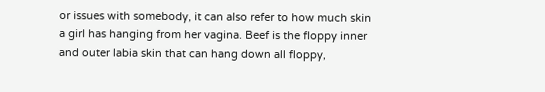or issues with somebody, it can also refer to how much skin a girl has hanging from her vagina. Beef is the floppy inner and outer labia skin that can hang down all floppy,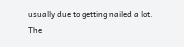usually due to getting nailed a lot.
The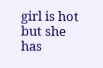girl is hot but she has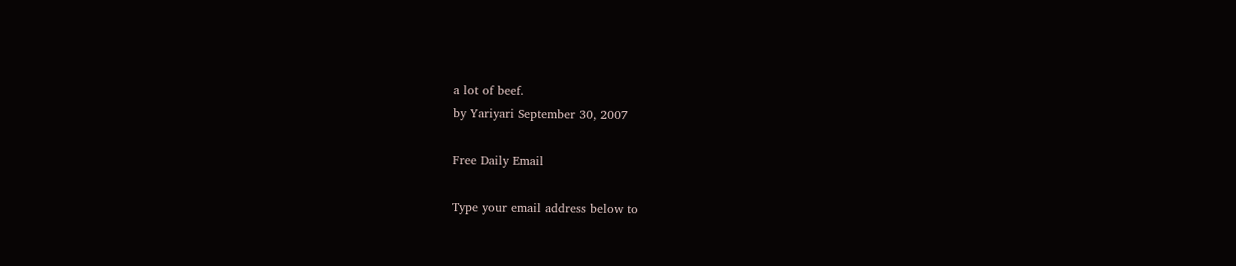a lot of beef.
by Yariyari September 30, 2007

Free Daily Email

Type your email address below to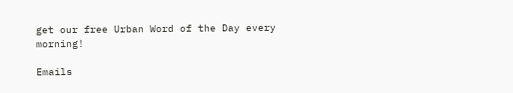get our free Urban Word of the Day every morning!

Emails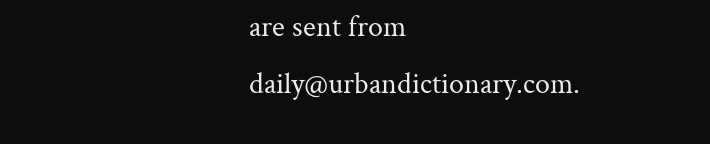are sent from daily@urbandictionary.com.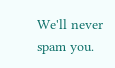We'll never spam you.